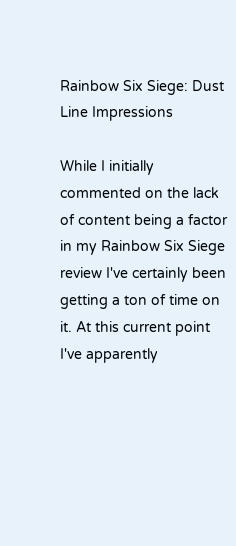Rainbow Six Siege: Dust Line Impressions

While I initially commented on the lack of content being a factor in my Rainbow Six Siege review I've certainly been getting a ton of time on it. At this current point I've apparently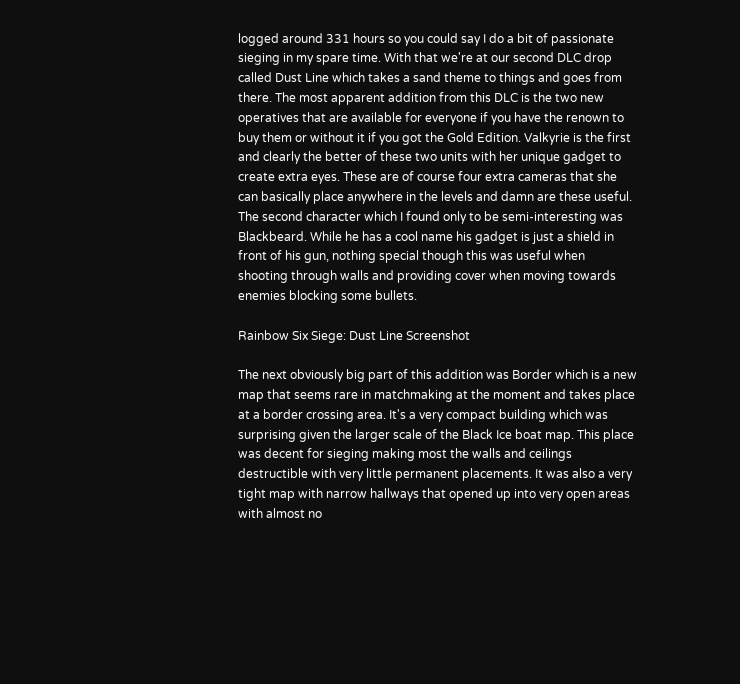logged around 331 hours so you could say I do a bit of passionate sieging in my spare time. With that we're at our second DLC drop called Dust Line which takes a sand theme to things and goes from there. The most apparent addition from this DLC is the two new operatives that are available for everyone if you have the renown to buy them or without it if you got the Gold Edition. Valkyrie is the first and clearly the better of these two units with her unique gadget to create extra eyes. These are of course four extra cameras that she can basically place anywhere in the levels and damn are these useful. The second character which I found only to be semi-interesting was Blackbeard. While he has a cool name his gadget is just a shield in front of his gun, nothing special though this was useful when shooting through walls and providing cover when moving towards enemies blocking some bullets.

Rainbow Six Siege: Dust Line Screenshot

The next obviously big part of this addition was Border which is a new map that seems rare in matchmaking at the moment and takes place at a border crossing area. It's a very compact building which was surprising given the larger scale of the Black Ice boat map. This place was decent for sieging making most the walls and ceilings destructible with very little permanent placements. It was also a very tight map with narrow hallways that opened up into very open areas with almost no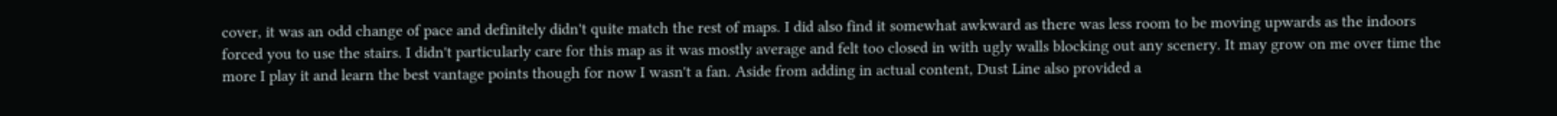cover, it was an odd change of pace and definitely didn't quite match the rest of maps. I did also find it somewhat awkward as there was less room to be moving upwards as the indoors forced you to use the stairs. I didn't particularly care for this map as it was mostly average and felt too closed in with ugly walls blocking out any scenery. It may grow on me over time the more I play it and learn the best vantage points though for now I wasn't a fan. Aside from adding in actual content, Dust Line also provided a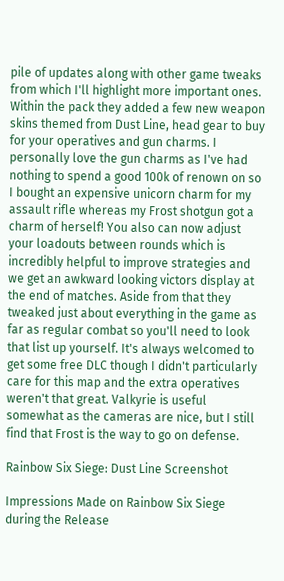pile of updates along with other game tweaks from which I'll highlight more important ones. Within the pack they added a few new weapon skins themed from Dust Line, head gear to buy for your operatives and gun charms. I personally love the gun charms as I've had nothing to spend a good 100k of renown on so I bought an expensive unicorn charm for my assault rifle whereas my Frost shotgun got a charm of herself! You also can now adjust your loadouts between rounds which is incredibly helpful to improve strategies and we get an awkward looking victors display at the end of matches. Aside from that they tweaked just about everything in the game as far as regular combat so you'll need to look that list up yourself. It's always welcomed to get some free DLC though I didn't particularly care for this map and the extra operatives weren't that great. Valkyrie is useful somewhat as the cameras are nice, but I still find that Frost is the way to go on defense.

Rainbow Six Siege: Dust Line Screenshot

Impressions Made on Rainbow Six Siege during the Release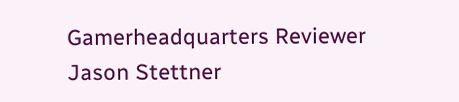Gamerheadquarters Reviewer Jason Stettner